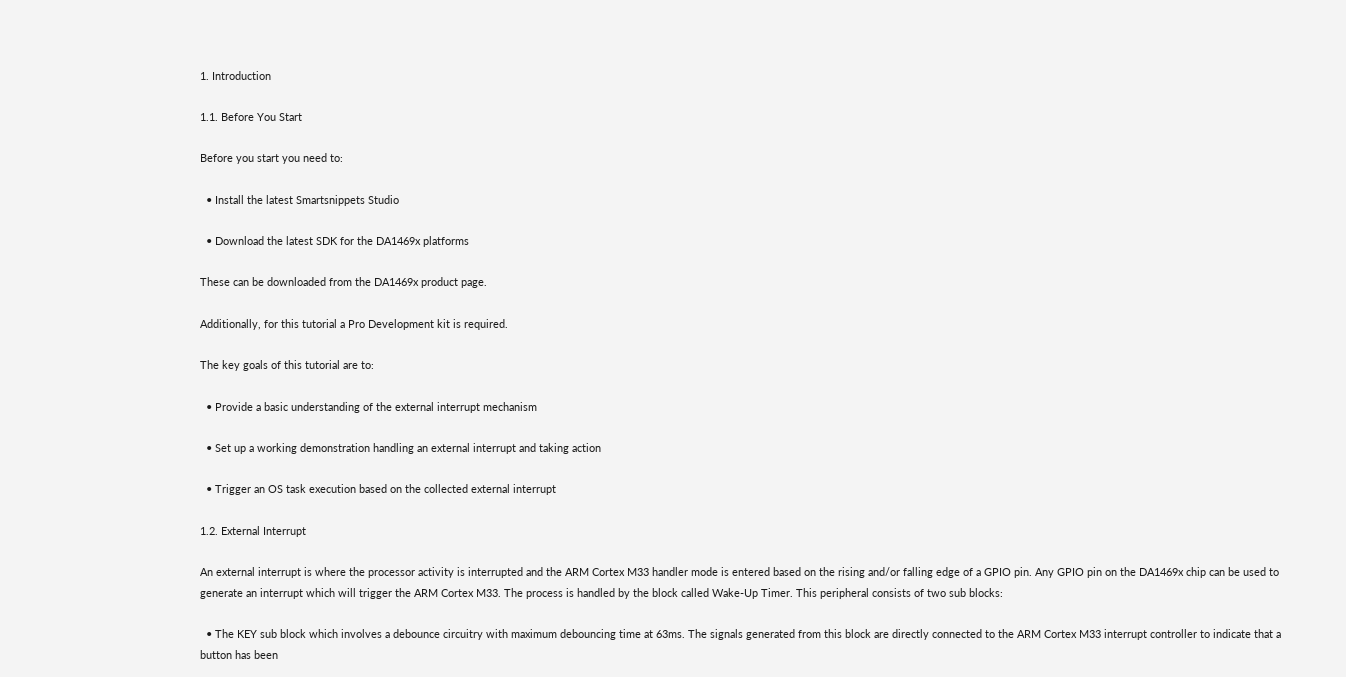1. Introduction

1.1. Before You Start

Before you start you need to:

  • Install the latest Smartsnippets Studio

  • Download the latest SDK for the DA1469x platforms

These can be downloaded from the DA1469x product page.

Additionally, for this tutorial a Pro Development kit is required.

The key goals of this tutorial are to:

  • Provide a basic understanding of the external interrupt mechanism

  • Set up a working demonstration handling an external interrupt and taking action

  • Trigger an OS task execution based on the collected external interrupt

1.2. External Interrupt

An external interrupt is where the processor activity is interrupted and the ARM Cortex M33 handler mode is entered based on the rising and/or falling edge of a GPIO pin. Any GPIO pin on the DA1469x chip can be used to generate an interrupt which will trigger the ARM Cortex M33. The process is handled by the block called Wake-Up Timer. This peripheral consists of two sub blocks:

  • The KEY sub block which involves a debounce circuitry with maximum debouncing time at 63ms. The signals generated from this block are directly connected to the ARM Cortex M33 interrupt controller to indicate that a button has been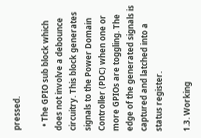pressed.

  • The GPIO sub block which does not involve a debounce circuitry. This block generates signals to the Power Domain Controller (PDC) when one or more GPIOs are toggling. The edge of the generated signals is captured and latched into a status register.

1.3. Working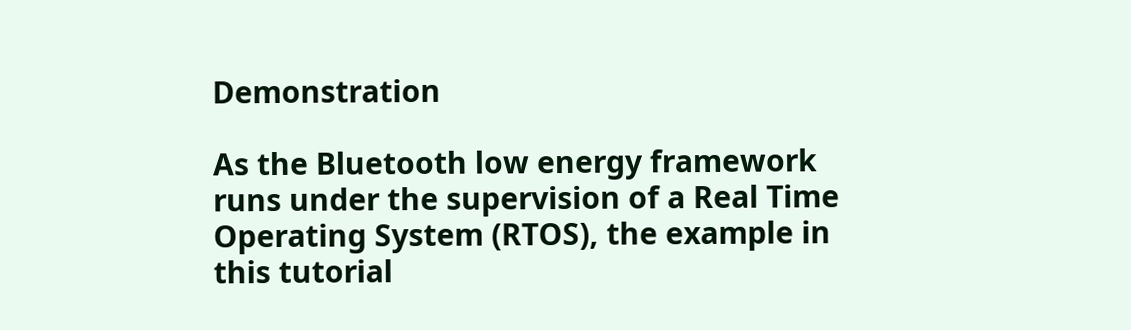Demonstration

As the Bluetooth low energy framework runs under the supervision of a Real Time Operating System (RTOS), the example in this tutorial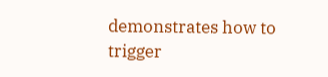demonstrates how to trigger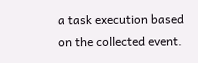a task execution based on the collected event.